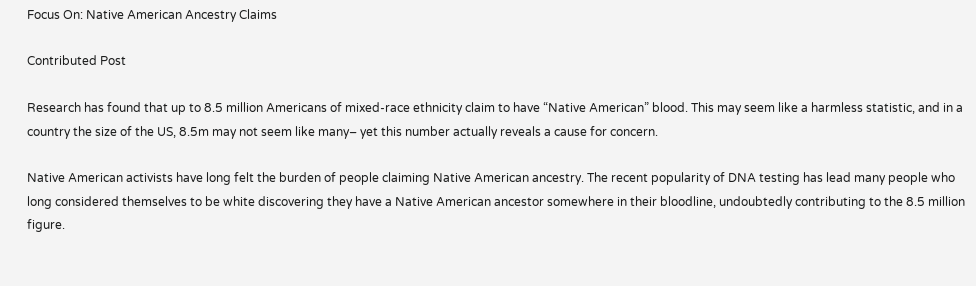Focus On: Native American Ancestry Claims

Contributed Post

Research has found that up to 8.5 million Americans of mixed-race ethnicity claim to have “Native American” blood. This may seem like a harmless statistic, and in a country the size of the US, 8.5m may not seem like many– yet this number actually reveals a cause for concern.

Native American activists have long felt the burden of people claiming Native American ancestry. The recent popularity of DNA testing has lead many people who long considered themselves to be white discovering they have a Native American ancestor somewhere in their bloodline, undoubtedly contributing to the 8.5 million figure.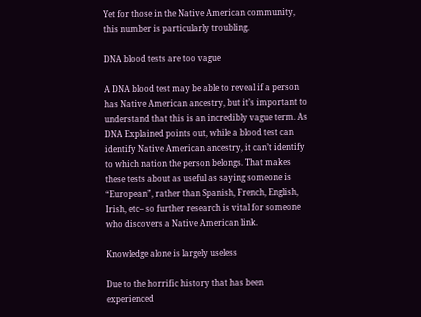Yet for those in the Native American community, this number is particularly troubling.

DNA blood tests are too vague

A DNA blood test may be able to reveal if a person has Native American ancestry, but it’s important to understand that this is an incredibly vague term. As DNA Explained points out, while a blood test can identify Native American ancestry, it can’t identify to which nation the person belongs. That makes these tests about as useful as saying someone is “European”, rather than Spanish, French, English, Irish, etc– so further research is vital for someone who discovers a Native American link.

Knowledge alone is largely useless

Due to the horrific history that has been experienced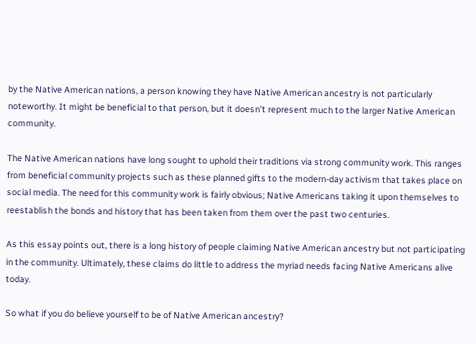by the Native American nations, a person knowing they have Native American ancestry is not particularly noteworthy. It might be beneficial to that person, but it doesn’t represent much to the larger Native American community.

The Native American nations have long sought to uphold their traditions via strong community work. This ranges from beneficial community projects such as these planned gifts to the modern-day activism that takes place on social media. The need for this community work is fairly obvious; Native Americans taking it upon themselves to reestablish the bonds and history that has been taken from them over the past two centuries.

As this essay points out, there is a long history of people claiming Native American ancestry but not participating in the community. Ultimately, these claims do little to address the myriad needs facing Native Americans alive today.

So what if you do believe yourself to be of Native American ancestry?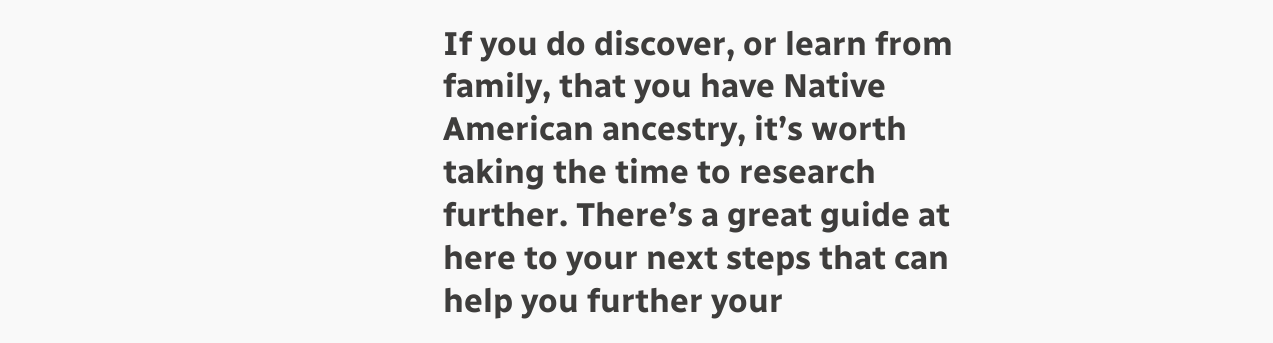If you do discover, or learn from family, that you have Native American ancestry, it’s worth taking the time to research further. There’s a great guide at here to your next steps that can help you further your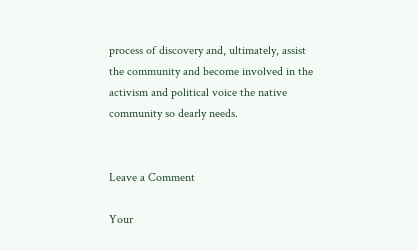process of discovery and, ultimately, assist the community and become involved in the activism and political voice the native community so dearly needs.


Leave a Comment

Your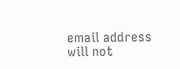email address will not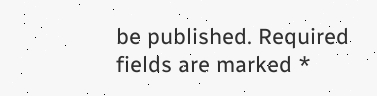be published. Required fields are marked *